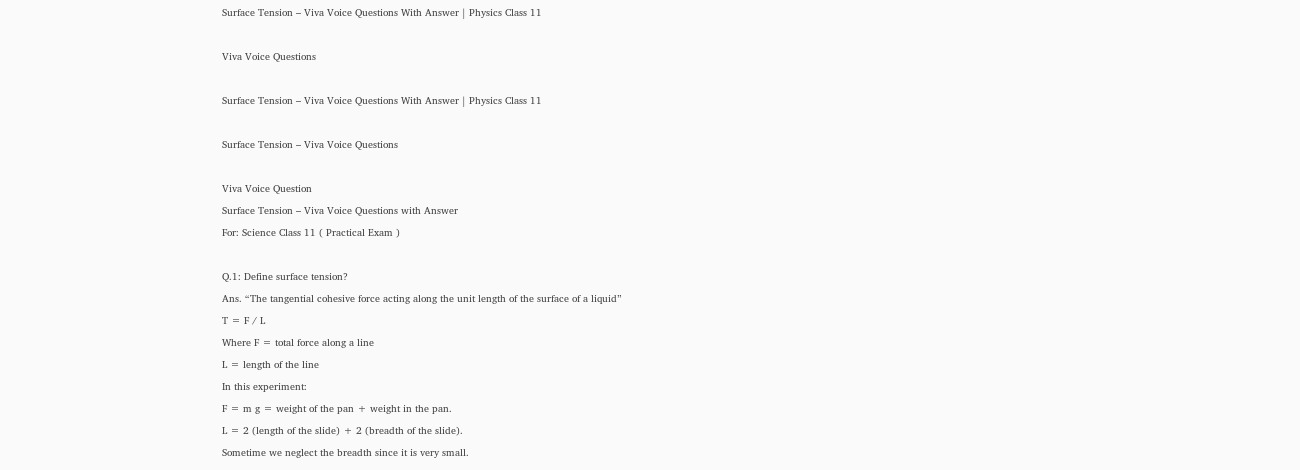Surface Tension – Viva Voice Questions With Answer | Physics Class 11

Viva Voice Questions

Surface Tension – Viva Voice Questions With Answer | Physics Class 11

Surface Tension – Viva Voice Questions

Viva Voice Question
Surface Tension – Viva Voice Questions with Answer
For: Science Class 11 ( Practical Exam )

Q.1: Define surface tension?
Ans. “The tangential cohesive force acting along the unit length of the surface of a liquid”
T = F / L
Where F = total force along a line
L = length of the line
In this experiment:
F = m g = weight of the pan + weight in the pan.
L = 2 (length of the slide) + 2 (breadth of the slide).
Sometime we neglect the breadth since it is very small.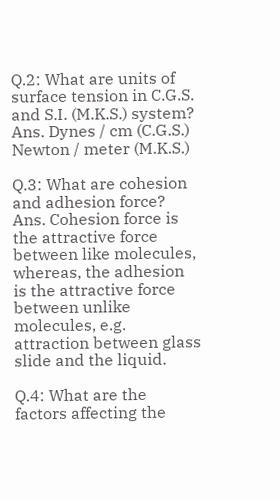Q.2: What are units of surface tension in C.G.S. and S.I. (M.K.S.) system?
Ans. Dynes / cm (C.G.S.)
Newton / meter (M.K.S.)

Q.3: What are cohesion and adhesion force?
Ans. Cohesion force is the attractive force between like molecules, whereas, the adhesion is the attractive force between unlike molecules, e.g. attraction between glass slide and the liquid.

Q.4: What are the factors affecting the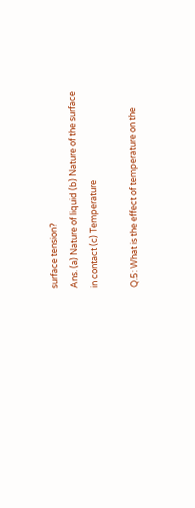surface tension?
Ans. (a) Nature of liquid (b) Nature of the surface in contact (c) Temperature

Q.5: What is the effect of temperature on the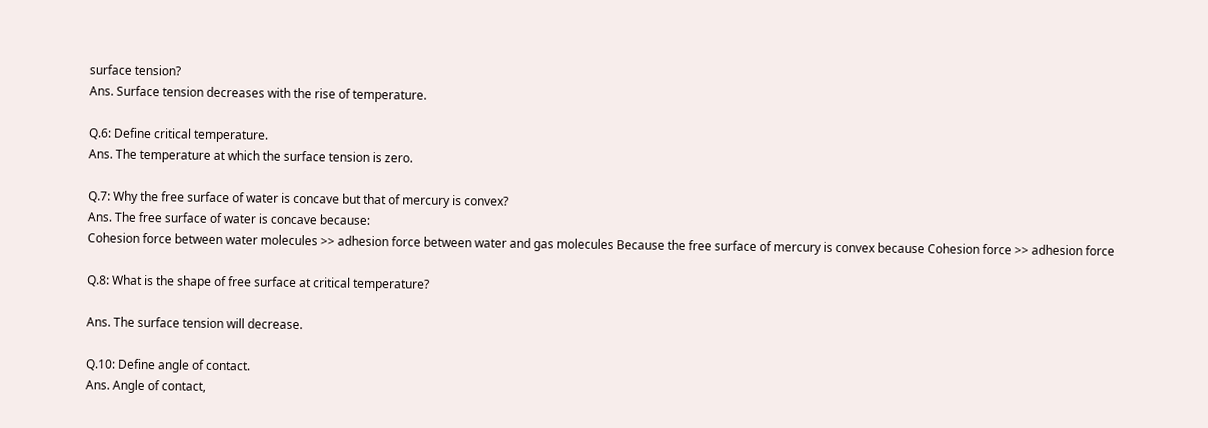surface tension?
Ans. Surface tension decreases with the rise of temperature.

Q.6: Define critical temperature.
Ans. The temperature at which the surface tension is zero.

Q.7: Why the free surface of water is concave but that of mercury is convex?
Ans. The free surface of water is concave because:
Cohesion force between water molecules >> adhesion force between water and gas molecules Because the free surface of mercury is convex because Cohesion force >> adhesion force

Q.8: What is the shape of free surface at critical temperature?

Ans. The surface tension will decrease.

Q.10: Define angle of contact.
Ans. Angle of contact,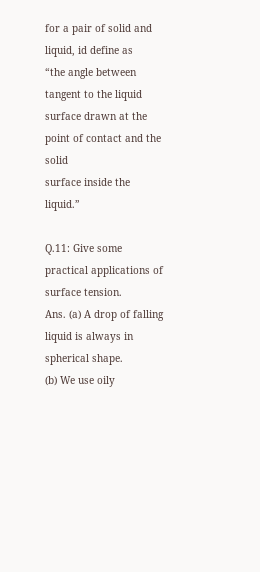for a pair of solid and liquid, id define as
“the angle between tangent to the liquid surface drawn at the point of contact and the solid
surface inside the liquid.”

Q.11: Give some practical applications of surface tension.
Ans. (a) A drop of falling liquid is always in spherical shape.
(b) We use oily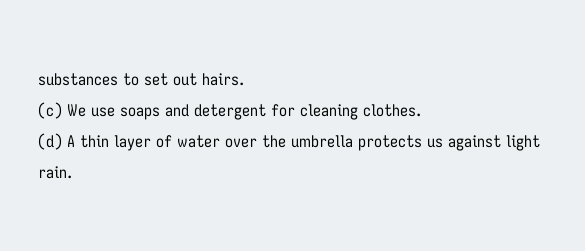substances to set out hairs.
(c) We use soaps and detergent for cleaning clothes.
(d) A thin layer of water over the umbrella protects us against light rain.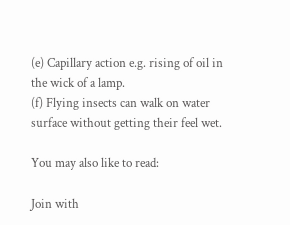(e) Capillary action e.g. rising of oil in the wick of a lamp.
(f) Flying insects can walk on water surface without getting their feel wet.

You may also like to read:

Join with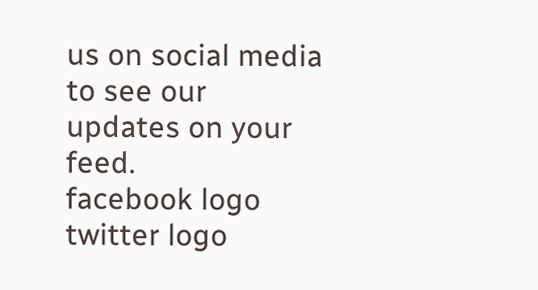us on social media to see our updates on your feed.
facebook logo twitter logo